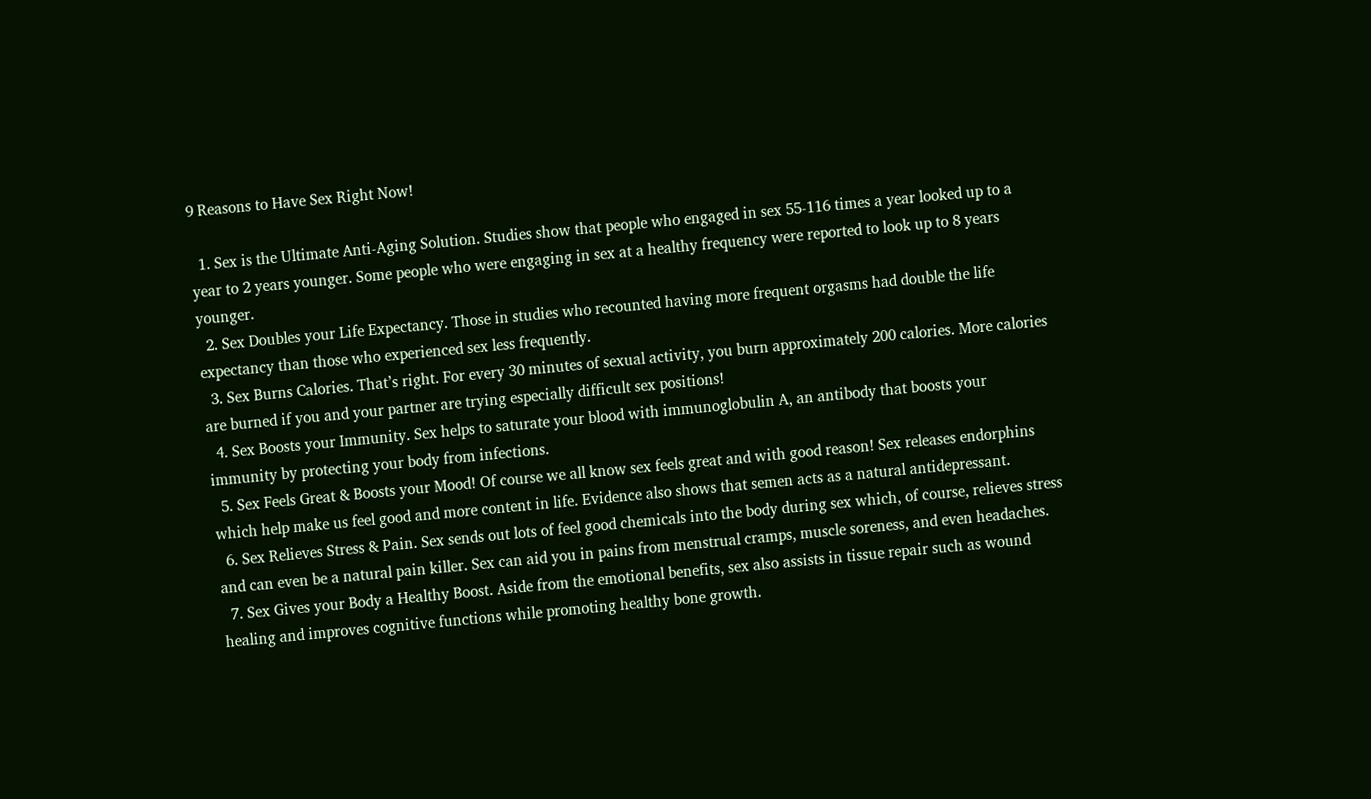9 Reasons to Have Sex Right Now!

  1. Sex is the Ultimate Anti-Aging Solution. Studies show that people who engaged in sex 55-116 times a year looked up to a year to 2 years younger. Some people who were engaging in sex at a healthy frequency were reported to look up to 8 years younger.
  2. Sex Doubles your Life Expectancy. Those in studies who recounted having more frequent orgasms had double the life expectancy than those who experienced sex less frequently.
  3. Sex Burns Calories. That’s right. For every 30 minutes of sexual activity, you burn approximately 200 calories. More calories are burned if you and your partner are trying especially difficult sex positions!
  4. Sex Boosts your Immunity. Sex helps to saturate your blood with immunoglobulin A, an antibody that boosts your immunity by protecting your body from infections.
  5. Sex Feels Great & Boosts your Mood! Of course we all know sex feels great and with good reason! Sex releases endorphins which help make us feel good and more content in life. Evidence also shows that semen acts as a natural antidepressant.
  6. Sex Relieves Stress & Pain. Sex sends out lots of feel good chemicals into the body during sex which, of course, relieves stress and can even be a natural pain killer. Sex can aid you in pains from menstrual cramps, muscle soreness, and even headaches.
  7. Sex Gives your Body a Healthy Boost. Aside from the emotional benefits, sex also assists in tissue repair such as wound healing and improves cognitive functions while promoting healthy bone growth.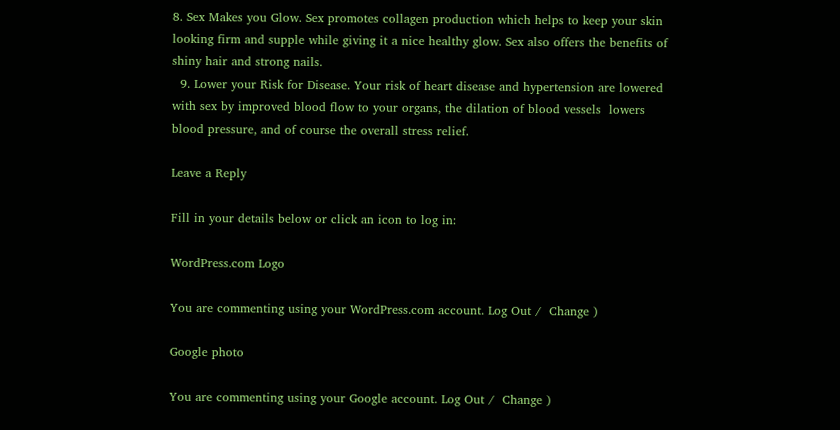8. Sex Makes you Glow. Sex promotes collagen production which helps to keep your skin looking firm and supple while giving it a nice healthy glow. Sex also offers the benefits of shiny hair and strong nails.
  9. Lower your Risk for Disease. Your risk of heart disease and hypertension are lowered with sex by improved blood flow to your organs, the dilation of blood vessels  lowers blood pressure, and of course the overall stress relief.

Leave a Reply

Fill in your details below or click an icon to log in:

WordPress.com Logo

You are commenting using your WordPress.com account. Log Out /  Change )

Google photo

You are commenting using your Google account. Log Out /  Change )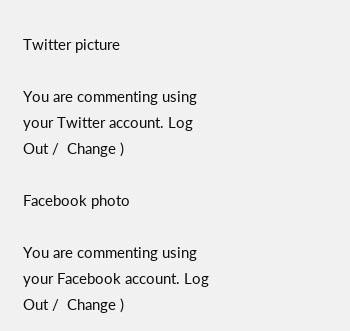Twitter picture

You are commenting using your Twitter account. Log Out /  Change )

Facebook photo

You are commenting using your Facebook account. Log Out /  Change )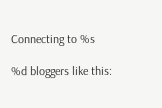Connecting to %s

%d bloggers like this: